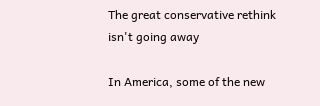The great conservative rethink isn't going away

In America, some of the new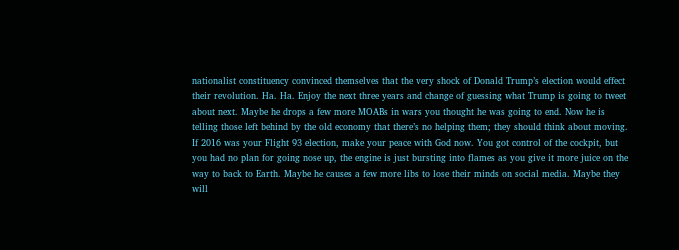nationalist constituency convinced themselves that the very shock of Donald Trump’s election would effect their revolution. Ha. Ha. Enjoy the next three years and change of guessing what Trump is going to tweet about next. Maybe he drops a few more MOABs in wars you thought he was going to end. Now he is telling those left behind by the old economy that there’s no helping them; they should think about moving. If 2016 was your Flight 93 election, make your peace with God now. You got control of the cockpit, but you had no plan for going nose up, the engine is just bursting into flames as you give it more juice on the way to back to Earth. Maybe he causes a few more libs to lose their minds on social media. Maybe they will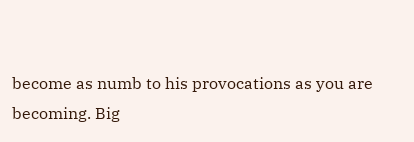become as numb to his provocations as you are becoming. Big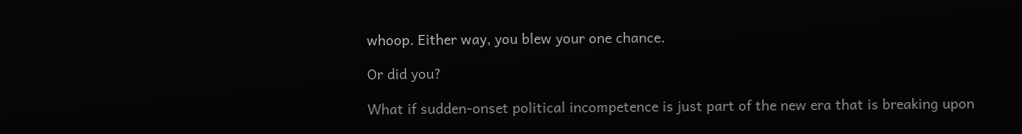whoop. Either way, you blew your one chance.

Or did you?

What if sudden-onset political incompetence is just part of the new era that is breaking upon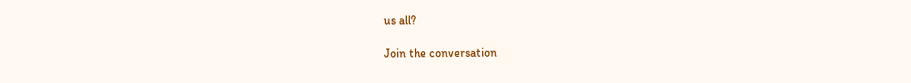us all?

Join the conversation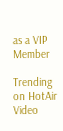as a VIP Member

Trending on HotAir Video